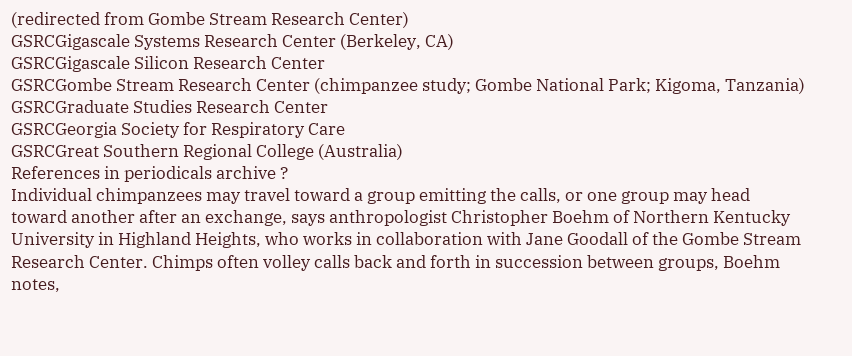(redirected from Gombe Stream Research Center)
GSRCGigascale Systems Research Center (Berkeley, CA)
GSRCGigascale Silicon Research Center
GSRCGombe Stream Research Center (chimpanzee study; Gombe National Park; Kigoma, Tanzania)
GSRCGraduate Studies Research Center
GSRCGeorgia Society for Respiratory Care
GSRCGreat Southern Regional College (Australia)
References in periodicals archive ?
Individual chimpanzees may travel toward a group emitting the calls, or one group may head toward another after an exchange, says anthropologist Christopher Boehm of Northern Kentucky University in Highland Heights, who works in collaboration with Jane Goodall of the Gombe Stream Research Center. Chimps often volley calls back and forth in succession between groups, Boehm notes,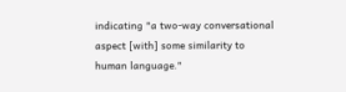indicating "a two-way conversational aspect [with] some similarity to human language."